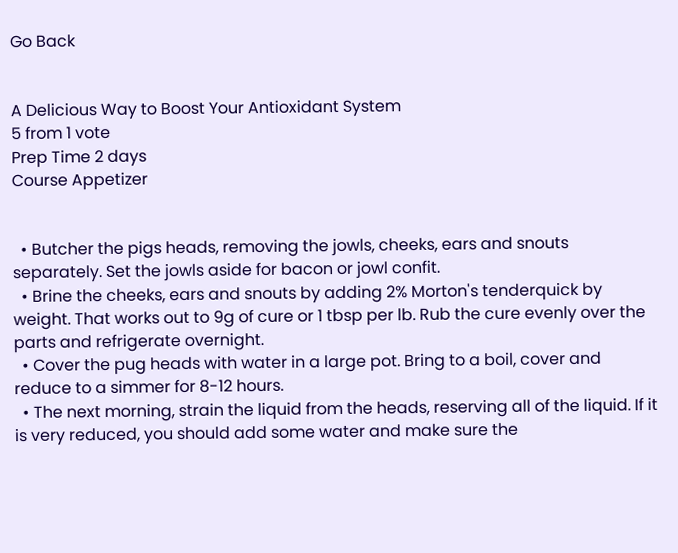Go Back


A Delicious Way to Boost Your Antioxidant System
5 from 1 vote
Prep Time 2 days
Course Appetizer


  • Butcher the pigs heads, removing the jowls, cheeks, ears and snouts separately. Set the jowls aside for bacon or jowl confit.
  • Brine the cheeks, ears and snouts by adding 2% Morton's tenderquick by weight. That works out to 9g of cure or 1 tbsp per lb. Rub the cure evenly over the parts and refrigerate overnight.
  • Cover the pug heads with water in a large pot. Bring to a boil, cover and reduce to a simmer for 8-12 hours.
  • The next morning, strain the liquid from the heads, reserving all of the liquid. If it is very reduced, you should add some water and make sure the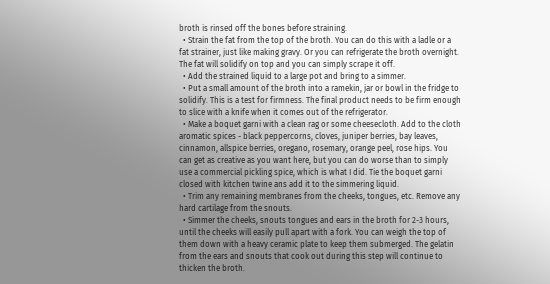broth is rinsed off the bones before straining.
  • Strain the fat from the top of the broth. You can do this with a ladle or a fat strainer, just like making gravy. Or you can refrigerate the broth overnight. The fat will solidify on top and you can simply scrape it off.
  • Add the strained liquid to a large pot and bring to a simmer.
  • Put a small amount of the broth into a ramekin, jar or bowl in the fridge to solidify. This is a test for firmness. The final product needs to be firm enough to slice with a knife when it comes out of the refrigerator.
  • Make a boquet garni with a clean rag or some cheesecloth. Add to the cloth aromatic spices - black peppercorns, cloves, juniper berries, bay leaves, cinnamon, allspice berries, oregano, rosemary, orange peel, rose hips. You can get as creative as you want here, but you can do worse than to simply use a commercial pickling spice, which is what I did. Tie the boquet garni closed with kitchen twine ans add it to the simmering liquid.
  • Trim any remaining membranes from the cheeks, tongues, etc. Remove any hard cartilage from the snouts.
  • Simmer the cheeks, snouts tongues and ears in the broth for 2-3 hours, until the cheeks will easily pull apart with a fork. You can weigh the top of them down with a heavy ceramic plate to keep them submerged. The gelatin from the ears and snouts that cook out during this step will continue to thicken the broth.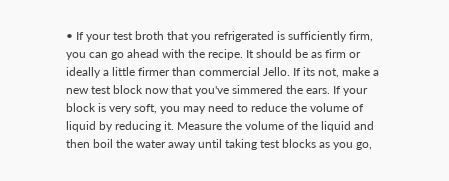• If your test broth that you refrigerated is sufficiently firm, you can go ahead with the recipe. It should be as firm or ideally a little firmer than commercial Jello. If its not, make a new test block now that you've simmered the ears. If your block is very soft, you may need to reduce the volume of liquid by reducing it. Measure the volume of the liquid and then boil the water away until taking test blocks as you go,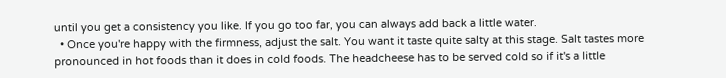until you get a consistency you like. If you go too far, you can always add back a little water.
  • Once you're happy with the firmness, adjust the salt. You want it taste quite salty at this stage. Salt tastes more pronounced in hot foods than it does in cold foods. The headcheese has to be served cold so if it's a little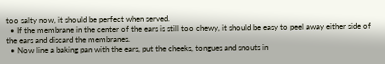too salty now, it should be perfect when served.
  • If the membrane in the center of the ears is still too chewy, it should be easy to peel away either side of the ears and discard the membranes.
  • Now line a baking pan with the ears, put the cheeks, tongues and snouts in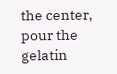the center, pour the gelatin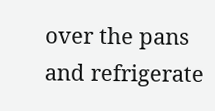over the pans and refrigerate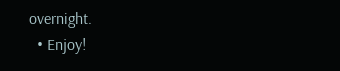overnight.
  • Enjoy!